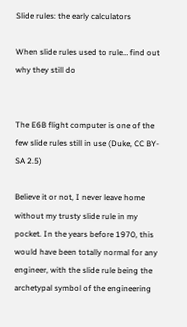Slide rules: the early calculators

When slide rules used to rule… find out why they still do


The E6B flight computer is one of the few slide rules still in use (Duke, CC BY-SA 2.5)

Believe it or not, I never leave home without my trusty slide rule in my pocket. In the years before 1970, this would have been totally normal for any engineer, with the slide rule being the archetypal symbol of the engineering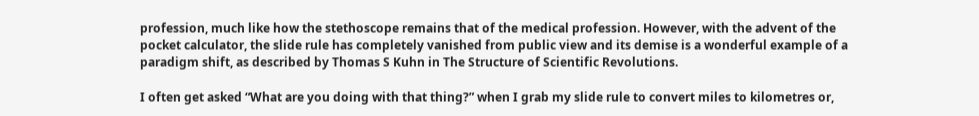profession, much like how the stethoscope remains that of the medical profession. However, with the advent of the pocket calculator, the slide rule has completely vanished from public view and its demise is a wonderful example of a paradigm shift, as described by Thomas S Kuhn in The Structure of Scientific Revolutions.

I often get asked “What are you doing with that thing?” when I grab my slide rule to convert miles to kilometres or,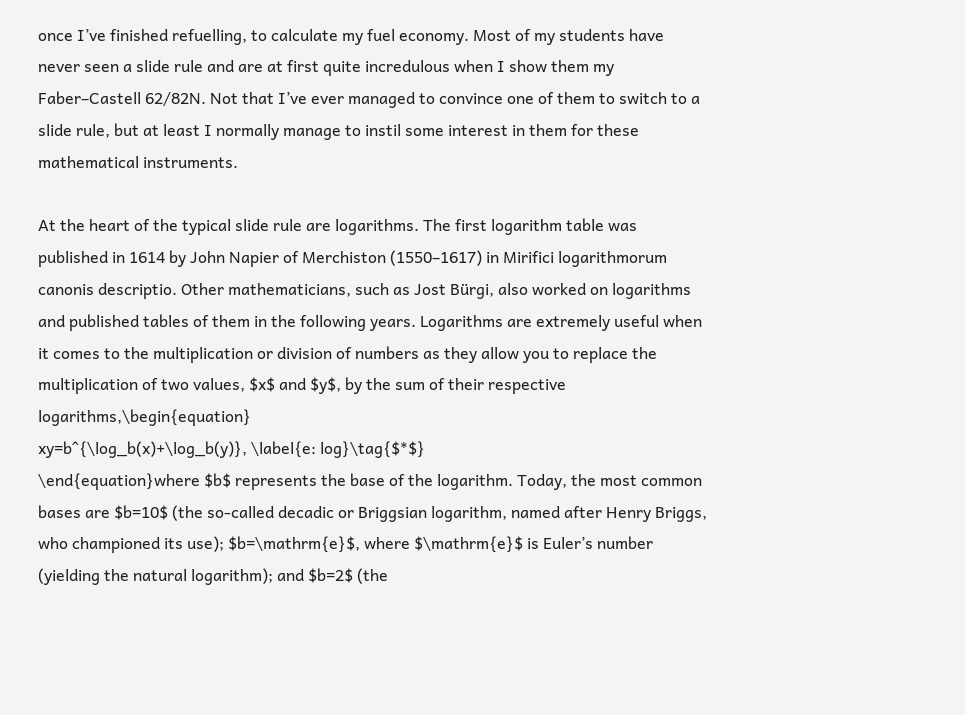once I’ve finished refuelling, to calculate my fuel economy. Most of my students have never seen a slide rule and are at first quite incredulous when I show them my Faber–Castell 62/82N. Not that I’ve ever managed to convince one of them to switch to a slide rule, but at least I normally manage to instil some interest in them for these mathematical instruments.

At the heart of the typical slide rule are logarithms. The first logarithm table was published in 1614 by John Napier of Merchiston (1550–1617) in Mirifici logarithmorum canonis descriptio. Other mathematicians, such as Jost Bürgi, also worked on logarithms and published tables of them in the following years. Logarithms are extremely useful when it comes to the multiplication or division of numbers as they allow you to replace the multiplication of two values, $x$ and $y$, by the sum of their respective logarithms,\begin{equation}
xy=b^{\log_b(x)+\log_b(y)}, \label{e: log}\tag{$*$}
\end{equation}where $b$ represents the base of the logarithm. Today, the most common bases are $b=10$ (the so-called decadic or Briggsian logarithm, named after Henry Briggs, who championed its use); $b=\mathrm{e}$, where $\mathrm{e}$ is Euler’s number (yielding the natural logarithm); and $b=2$ (the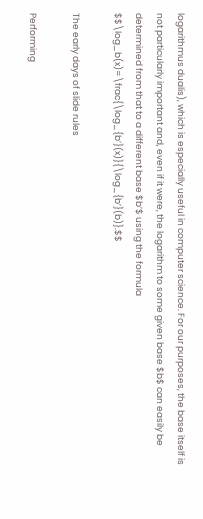logarithmus dualis), which is especially useful in computer science. For our purposes, the base itself is not particularly important and, even if it were, the logarithm to some given base $b$ can easily be determined from that to a different base $b’$ using the formula $$\log_b(x)=\frac{\log_{b’}(x)}{\log_{b’}(b)}.$$

The early days of slide rules

Performing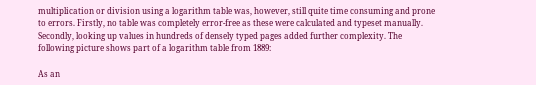multiplication or division using a logarithm table was, however, still quite time consuming and prone to errors. Firstly, no table was completely error-free as these were calculated and typeset manually. Secondly, looking up values in hundreds of densely typed pages added further complexity. The following picture shows part of a logarithm table from 1889:

As an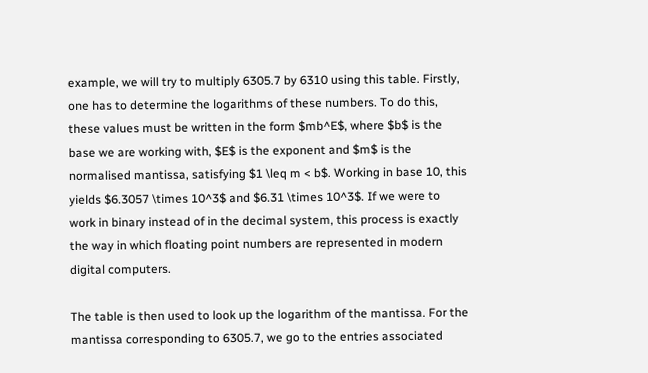example, we will try to multiply 6305.7 by 6310 using this table. Firstly, one has to determine the logarithms of these numbers. To do this, these values must be written in the form $mb^E$, where $b$ is the base we are working with, $E$ is the exponent and $m$ is the normalised mantissa, satisfying $1 \leq m < b$. Working in base 10, this yields $6.3057 \times 10^3$ and $6.31 \times 10^3$. If we were to work in binary instead of in the decimal system, this process is exactly the way in which floating point numbers are represented in modern digital computers.

The table is then used to look up the logarithm of the mantissa. For the mantissa corresponding to 6305.7, we go to the entries associated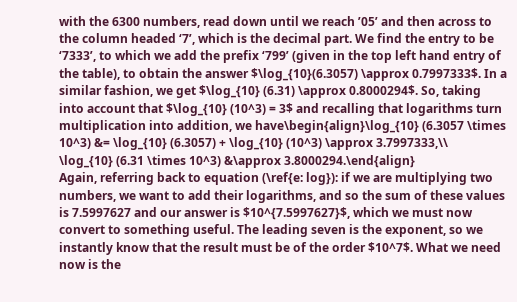with the 6300 numbers, read down until we reach ’05’ and then across to the column headed ‘7’, which is the decimal part. We find the entry to be ‘7333’, to which we add the prefix ‘799’ (given in the top left hand entry of the table), to obtain the answer $\log_{10}(6.3057) \approx 0.7997333$. In a similar fashion, we get $\log_{10} (6.31) \approx 0.8000294$. So, taking into account that $\log_{10} (10^3) = 3$ and recalling that logarithms turn multiplication into addition, we have\begin{align}\log_{10} (6.3057 \times 10^3) &= \log_{10} (6.3057) + \log_{10} (10^3) \approx 3.7997333,\\
\log_{10} (6.31 \times 10^3) &\approx 3.8000294.\end{align}
Again, referring back to equation (\ref{e: log}): if we are multiplying two numbers, we want to add their logarithms, and so the sum of these values is 7.5997627 and our answer is $10^{7.5997627}$, which we must now convert to something useful. The leading seven is the exponent, so we instantly know that the result must be of the order $10^7$. What we need now is the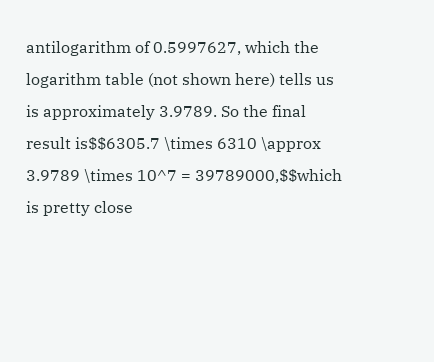antilogarithm of 0.5997627, which the logarithm table (not shown here) tells us is approximately 3.9789. So the final result is$$6305.7 \times 6310 \approx 3.9789 \times 10^7 = 39789000,$$which is pretty close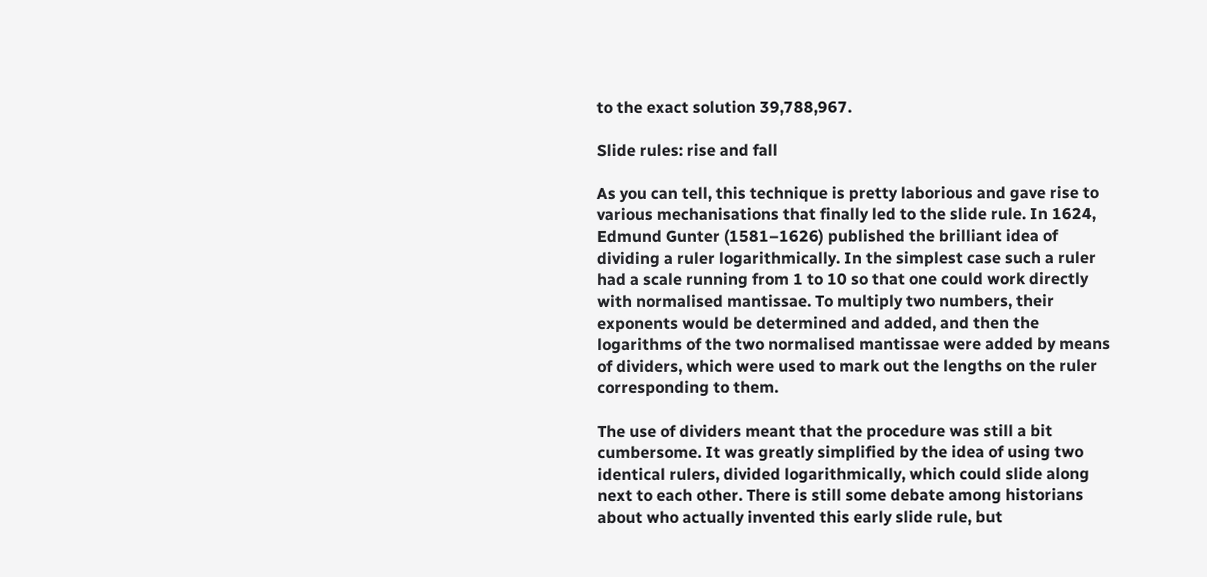to the exact solution 39,788,967.

Slide rules: rise and fall

As you can tell, this technique is pretty laborious and gave rise to various mechanisations that finally led to the slide rule. In 1624, Edmund Gunter (1581–1626) published the brilliant idea of dividing a ruler logarithmically. In the simplest case such a ruler had a scale running from 1 to 10 so that one could work directly with normalised mantissae. To multiply two numbers, their exponents would be determined and added, and then the logarithms of the two normalised mantissae were added by means of dividers, which were used to mark out the lengths on the ruler corresponding to them.

The use of dividers meant that the procedure was still a bit cumbersome. It was greatly simplified by the idea of using two identical rulers, divided logarithmically, which could slide along next to each other. There is still some debate among historians about who actually invented this early slide rule, but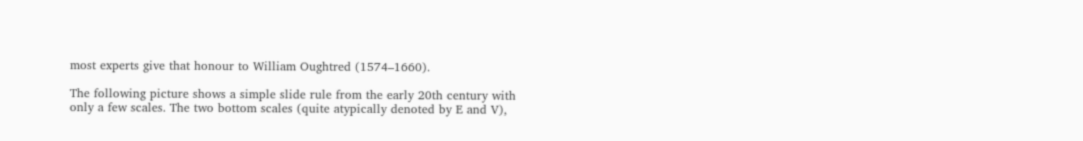most experts give that honour to William Oughtred (1574–1660).

The following picture shows a simple slide rule from the early 20th century with only a few scales. The two bottom scales (quite atypically denoted by E and V),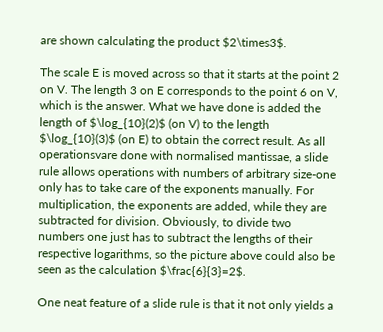are shown calculating the product $2\times3$.

The scale E is moved across so that it starts at the point 2 on V. The length 3 on E corresponds to the point 6 on V, which is the answer. What we have done is added the length of $\log_{10}(2)$ (on V) to the length $\log_{10}(3)$ (on E) to obtain the correct result. As all operationsvare done with normalised mantissae, a slide rule allows operations with numbers of arbitrary size-one only has to take care of the exponents manually. For multiplication, the exponents are added, while they are subtracted for division. Obviously, to divide two numbers one just has to subtract the lengths of their respective logarithms, so the picture above could also be seen as the calculation $\frac{6}{3}=2$.

One neat feature of a slide rule is that it not only yields a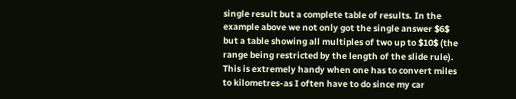single result but a complete table of results. In the example above we not only got the single answer $6$ but a table showing all multiples of two up to $10$ (the range being restricted by the length of the slide rule). This is extremely handy when one has to convert miles to kilometres-as I often have to do since my car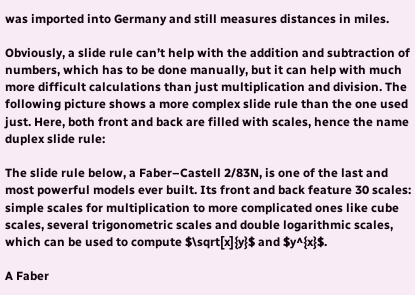was imported into Germany and still measures distances in miles.

Obviously, a slide rule can’t help with the addition and subtraction of numbers, which has to be done manually, but it can help with much more difficult calculations than just multiplication and division. The following picture shows a more complex slide rule than the one used just. Here, both front and back are filled with scales, hence the name duplex slide rule:

The slide rule below, a Faber–Castell 2/83N, is one of the last and most powerful models ever built. Its front and back feature 30 scales: simple scales for multiplication to more complicated ones like cube scales, several trigonometric scales and double logarithmic scales, which can be used to compute $\sqrt[x]{y}$ and $y^{x}$.

A Faber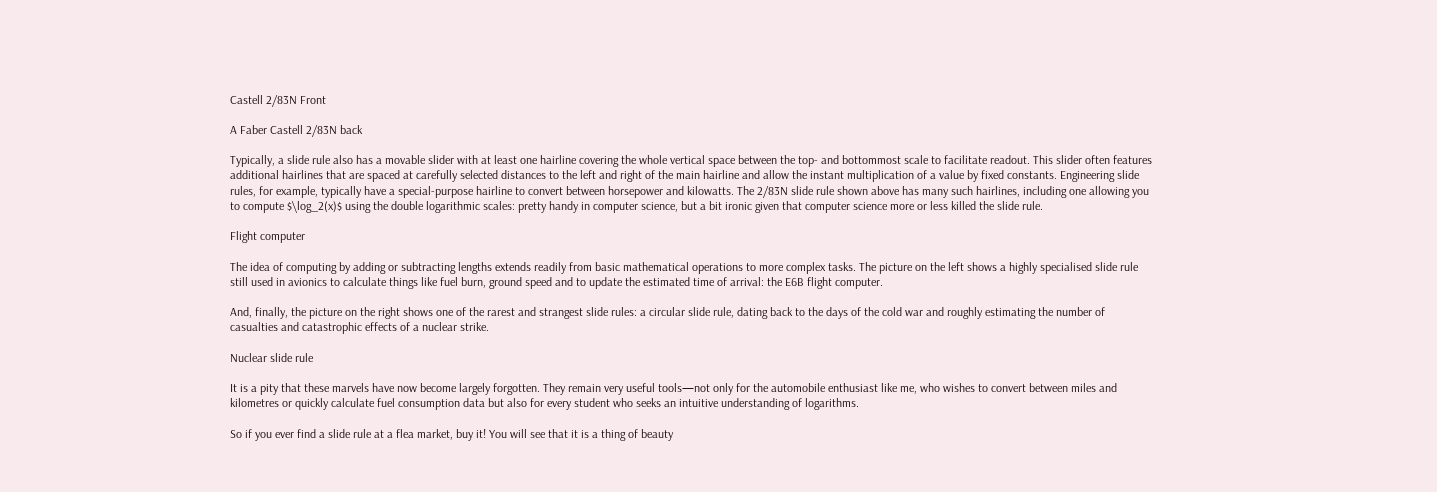Castell 2/83N Front

A Faber Castell 2/83N back

Typically, a slide rule also has a movable slider with at least one hairline covering the whole vertical space between the top- and bottommost scale to facilitate readout. This slider often features additional hairlines that are spaced at carefully selected distances to the left and right of the main hairline and allow the instant multiplication of a value by fixed constants. Engineering slide rules, for example, typically have a special-purpose hairline to convert between horsepower and kilowatts. The 2/83N slide rule shown above has many such hairlines, including one allowing you to compute $\log_2(x)$ using the double logarithmic scales: pretty handy in computer science, but a bit ironic given that computer science more or less killed the slide rule.

Flight computer

The idea of computing by adding or subtracting lengths extends readily from basic mathematical operations to more complex tasks. The picture on the left shows a highly specialised slide rule still used in avionics to calculate things like fuel burn, ground speed and to update the estimated time of arrival: the E6B flight computer.

And, finally, the picture on the right shows one of the rarest and strangest slide rules: a circular slide rule, dating back to the days of the cold war and roughly estimating the number of casualties and catastrophic effects of a nuclear strike.

Nuclear slide rule

It is a pity that these marvels have now become largely forgotten. They remain very useful tools—not only for the automobile enthusiast like me, who wishes to convert between miles and kilometres or quickly calculate fuel consumption data but also for every student who seeks an intuitive understanding of logarithms.

So if you ever find a slide rule at a flea market, buy it! You will see that it is a thing of beauty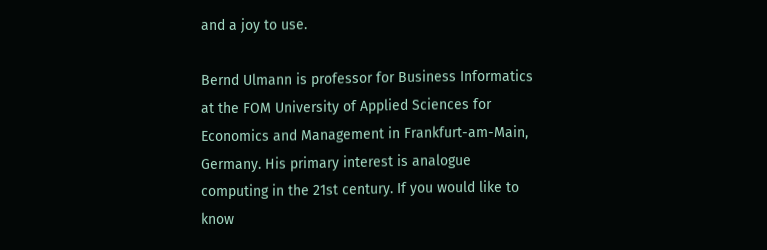and a joy to use.

Bernd Ulmann is professor for Business Informatics at the FOM University of Applied Sciences for Economics and Management in Frankfurt-am-Main, Germany. His primary interest is analogue computing in the 21st century. If you would like to know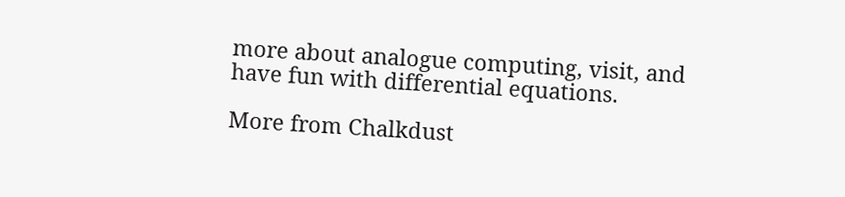more about analogue computing, visit, and have fun with differential equations.

More from Chalkdust